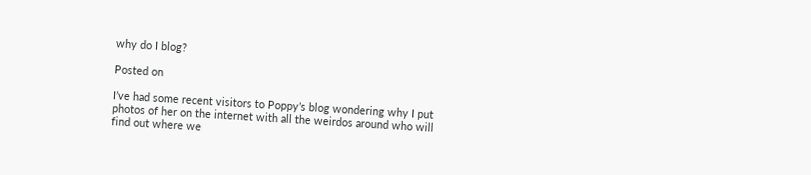why do I blog?

Posted on

I’ve had some recent visitors to Poppy’s blog wondering why I put photos of her on the internet with all the weirdos around who will find out where we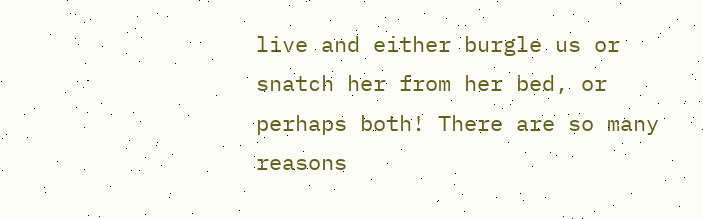live and either burgle us or snatch her from her bed, or perhaps both! There are so many reasons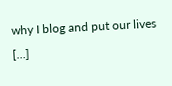why I blog and put our lives […]